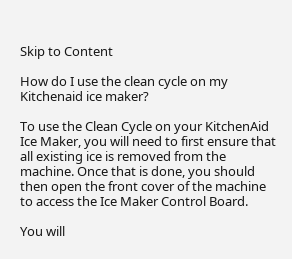Skip to Content

How do I use the clean cycle on my Kitchenaid ice maker?

To use the Clean Cycle on your KitchenAid Ice Maker, you will need to first ensure that all existing ice is removed from the machine. Once that is done, you should then open the front cover of the machine to access the Ice Maker Control Board.

You will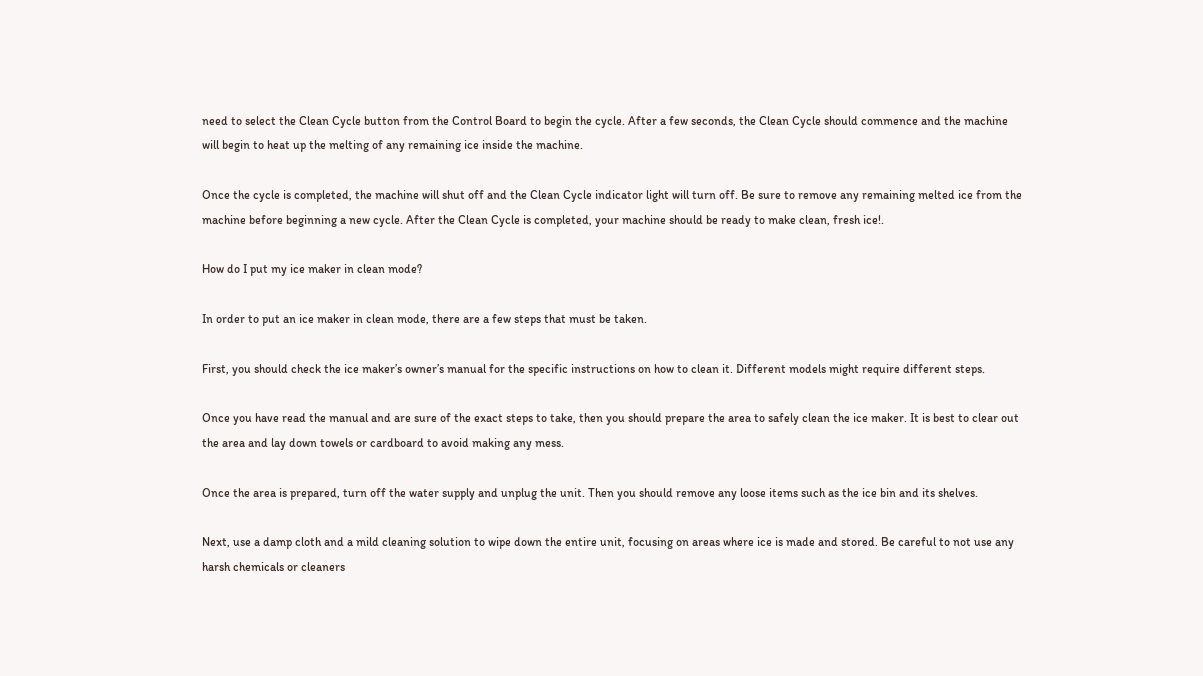need to select the Clean Cycle button from the Control Board to begin the cycle. After a few seconds, the Clean Cycle should commence and the machine will begin to heat up the melting of any remaining ice inside the machine.

Once the cycle is completed, the machine will shut off and the Clean Cycle indicator light will turn off. Be sure to remove any remaining melted ice from the machine before beginning a new cycle. After the Clean Cycle is completed, your machine should be ready to make clean, fresh ice!.

How do I put my ice maker in clean mode?

In order to put an ice maker in clean mode, there are a few steps that must be taken.

First, you should check the ice maker’s owner’s manual for the specific instructions on how to clean it. Different models might require different steps.

Once you have read the manual and are sure of the exact steps to take, then you should prepare the area to safely clean the ice maker. It is best to clear out the area and lay down towels or cardboard to avoid making any mess.

Once the area is prepared, turn off the water supply and unplug the unit. Then you should remove any loose items such as the ice bin and its shelves.

Next, use a damp cloth and a mild cleaning solution to wipe down the entire unit, focusing on areas where ice is made and stored. Be careful to not use any harsh chemicals or cleaners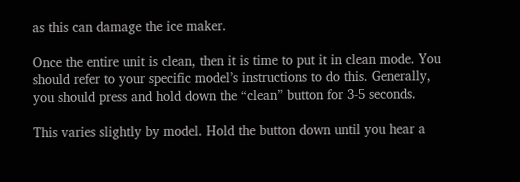as this can damage the ice maker.

Once the entire unit is clean, then it is time to put it in clean mode. You should refer to your specific model’s instructions to do this. Generally, you should press and hold down the “clean” button for 3-5 seconds.

This varies slightly by model. Hold the button down until you hear a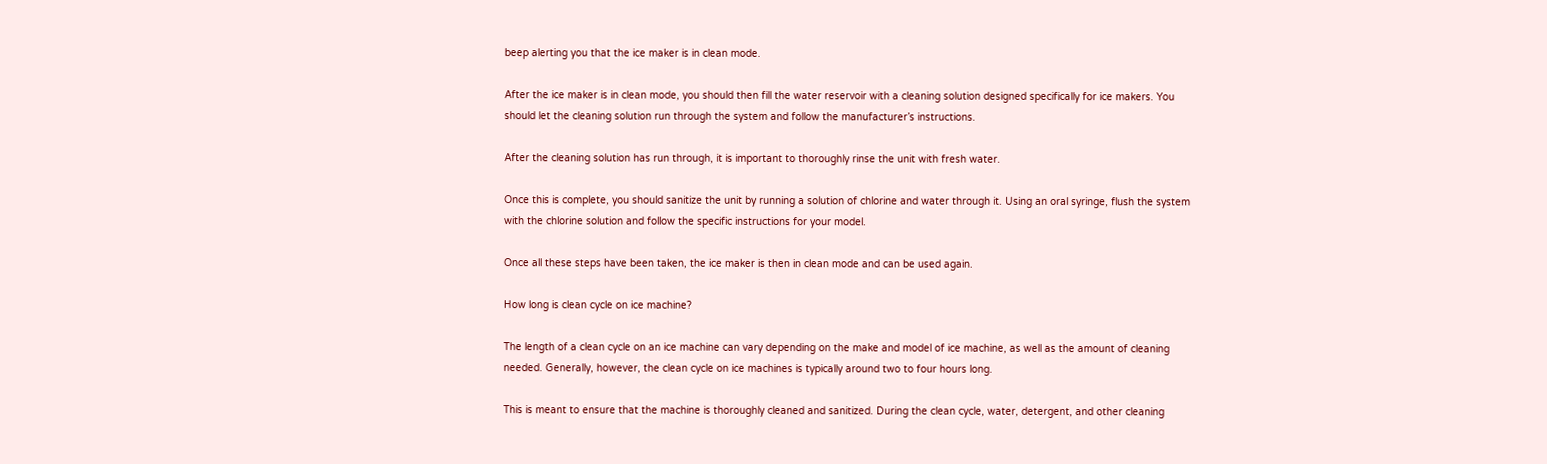beep alerting you that the ice maker is in clean mode.

After the ice maker is in clean mode, you should then fill the water reservoir with a cleaning solution designed specifically for ice makers. You should let the cleaning solution run through the system and follow the manufacturer’s instructions.

After the cleaning solution has run through, it is important to thoroughly rinse the unit with fresh water.

Once this is complete, you should sanitize the unit by running a solution of chlorine and water through it. Using an oral syringe, flush the system with the chlorine solution and follow the specific instructions for your model.

Once all these steps have been taken, the ice maker is then in clean mode and can be used again.

How long is clean cycle on ice machine?

The length of a clean cycle on an ice machine can vary depending on the make and model of ice machine, as well as the amount of cleaning needed. Generally, however, the clean cycle on ice machines is typically around two to four hours long.

This is meant to ensure that the machine is thoroughly cleaned and sanitized. During the clean cycle, water, detergent, and other cleaning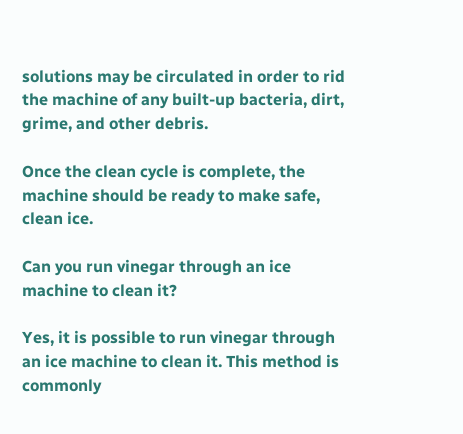solutions may be circulated in order to rid the machine of any built-up bacteria, dirt, grime, and other debris.

Once the clean cycle is complete, the machine should be ready to make safe, clean ice.

Can you run vinegar through an ice machine to clean it?

Yes, it is possible to run vinegar through an ice machine to clean it. This method is commonly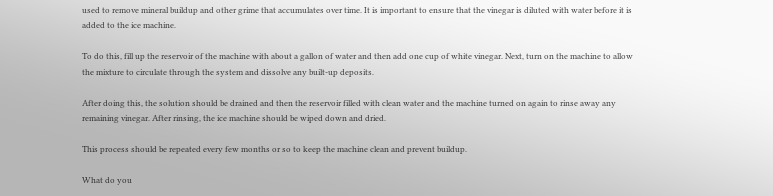used to remove mineral buildup and other grime that accumulates over time. It is important to ensure that the vinegar is diluted with water before it is added to the ice machine.

To do this, fill up the reservoir of the machine with about a gallon of water and then add one cup of white vinegar. Next, turn on the machine to allow the mixture to circulate through the system and dissolve any built-up deposits.

After doing this, the solution should be drained and then the reservoir filled with clean water and the machine turned on again to rinse away any remaining vinegar. After rinsing, the ice machine should be wiped down and dried.

This process should be repeated every few months or so to keep the machine clean and prevent buildup.

What do you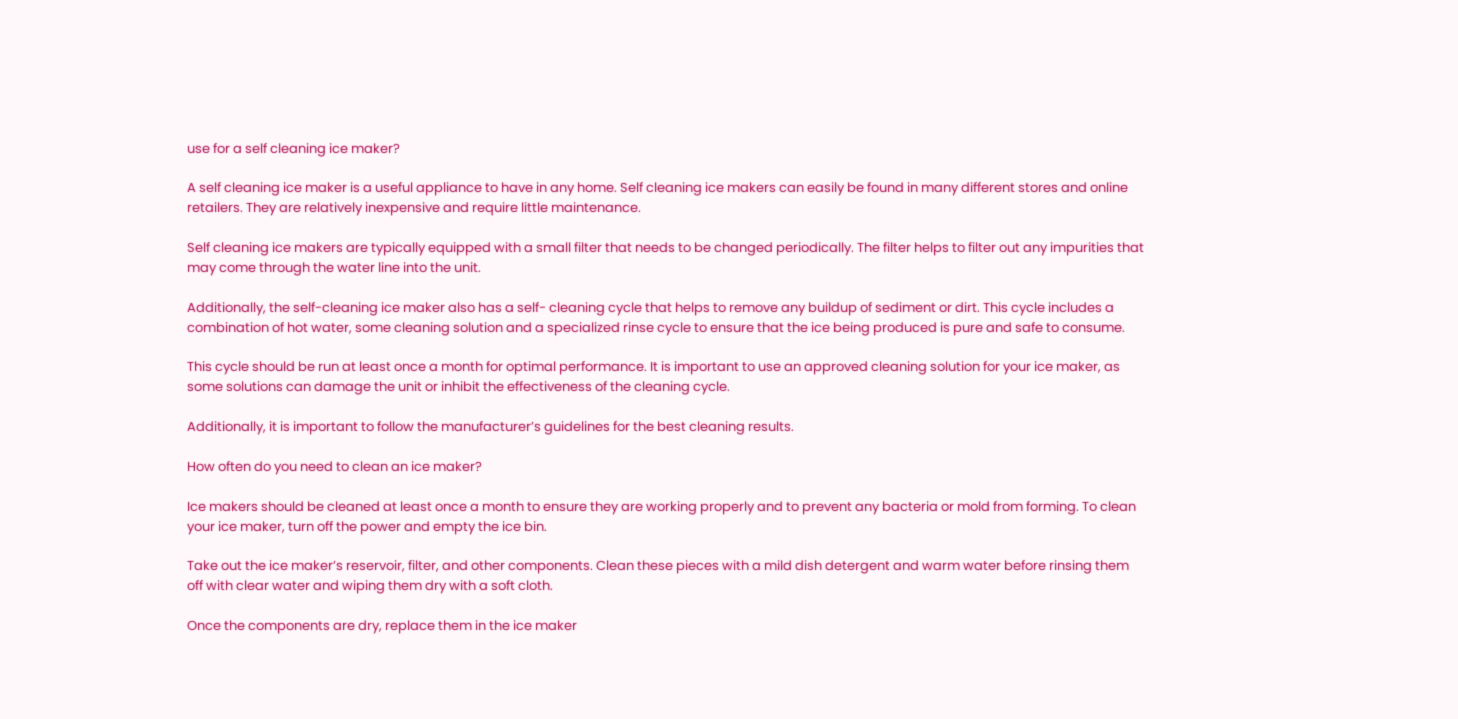use for a self cleaning ice maker?

A self cleaning ice maker is a useful appliance to have in any home. Self cleaning ice makers can easily be found in many different stores and online retailers. They are relatively inexpensive and require little maintenance.

Self cleaning ice makers are typically equipped with a small filter that needs to be changed periodically. The filter helps to filter out any impurities that may come through the water line into the unit.

Additionally, the self-cleaning ice maker also has a self- cleaning cycle that helps to remove any buildup of sediment or dirt. This cycle includes a combination of hot water, some cleaning solution and a specialized rinse cycle to ensure that the ice being produced is pure and safe to consume.

This cycle should be run at least once a month for optimal performance. It is important to use an approved cleaning solution for your ice maker, as some solutions can damage the unit or inhibit the effectiveness of the cleaning cycle.

Additionally, it is important to follow the manufacturer’s guidelines for the best cleaning results.

How often do you need to clean an ice maker?

Ice makers should be cleaned at least once a month to ensure they are working properly and to prevent any bacteria or mold from forming. To clean your ice maker, turn off the power and empty the ice bin.

Take out the ice maker’s reservoir, filter, and other components. Clean these pieces with a mild dish detergent and warm water before rinsing them off with clear water and wiping them dry with a soft cloth.

Once the components are dry, replace them in the ice maker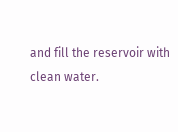and fill the reservoir with clean water.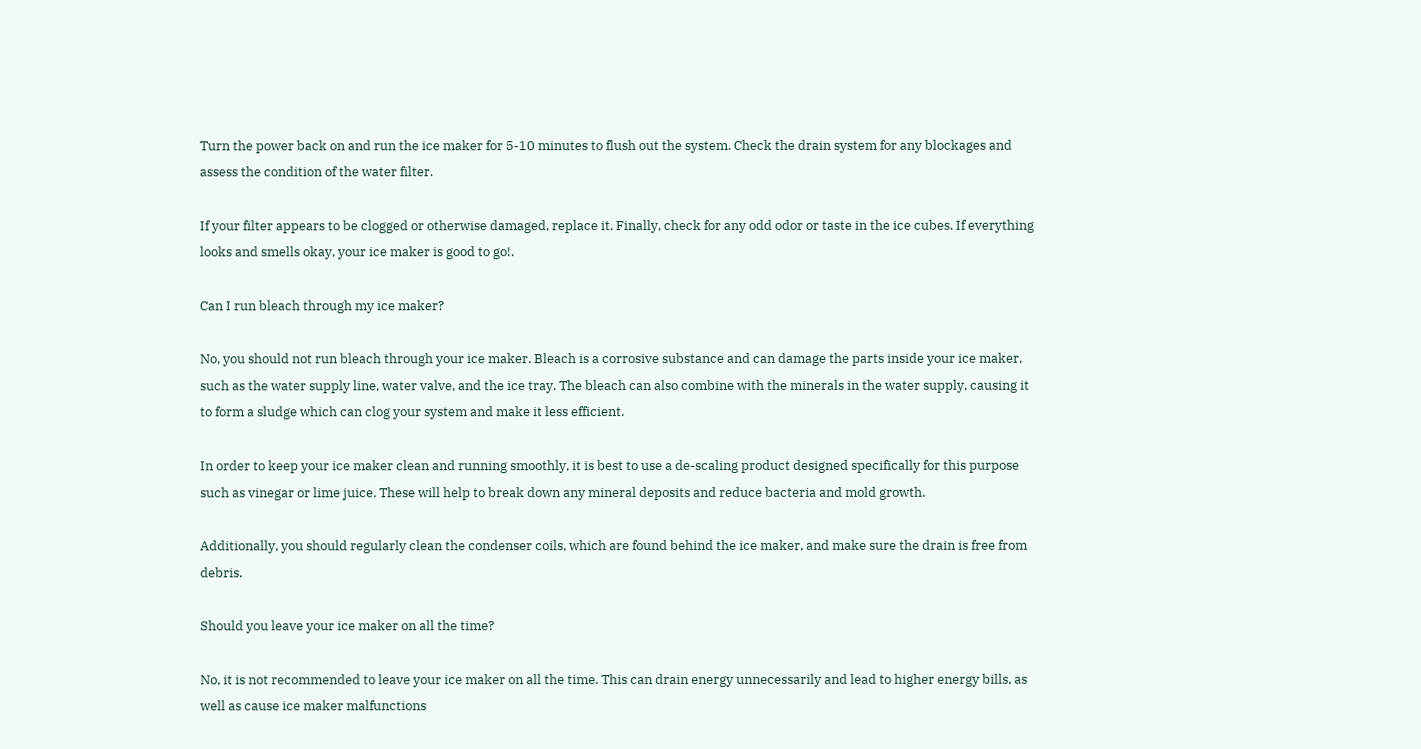Turn the power back on and run the ice maker for 5-10 minutes to flush out the system. Check the drain system for any blockages and assess the condition of the water filter.

If your filter appears to be clogged or otherwise damaged, replace it. Finally, check for any odd odor or taste in the ice cubes. If everything looks and smells okay, your ice maker is good to go!.

Can I run bleach through my ice maker?

No, you should not run bleach through your ice maker. Bleach is a corrosive substance and can damage the parts inside your ice maker, such as the water supply line, water valve, and the ice tray. The bleach can also combine with the minerals in the water supply, causing it to form a sludge which can clog your system and make it less efficient.

In order to keep your ice maker clean and running smoothly, it is best to use a de-scaling product designed specifically for this purpose such as vinegar or lime juice. These will help to break down any mineral deposits and reduce bacteria and mold growth.

Additionally, you should regularly clean the condenser coils, which are found behind the ice maker, and make sure the drain is free from debris.

Should you leave your ice maker on all the time?

No, it is not recommended to leave your ice maker on all the time. This can drain energy unnecessarily and lead to higher energy bills, as well as cause ice maker malfunctions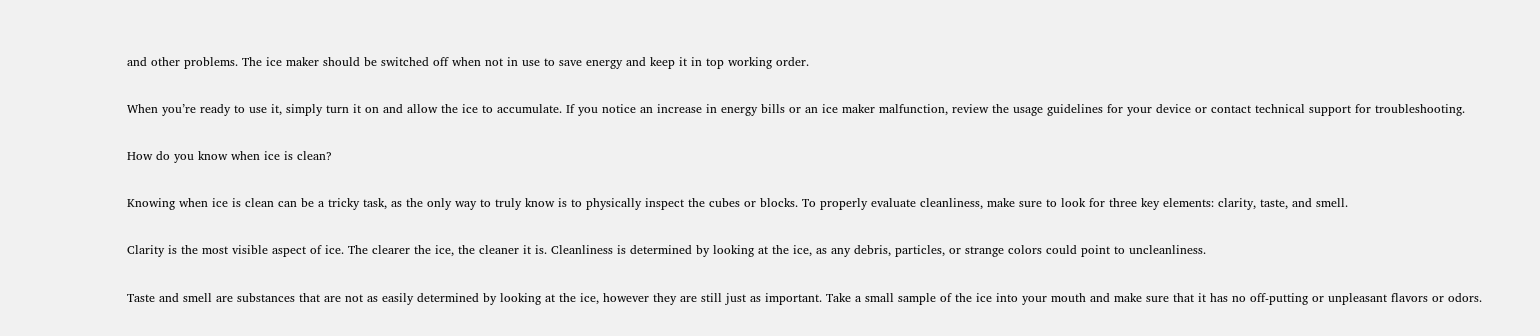and other problems. The ice maker should be switched off when not in use to save energy and keep it in top working order.

When you’re ready to use it, simply turn it on and allow the ice to accumulate. If you notice an increase in energy bills or an ice maker malfunction, review the usage guidelines for your device or contact technical support for troubleshooting.

How do you know when ice is clean?

Knowing when ice is clean can be a tricky task, as the only way to truly know is to physically inspect the cubes or blocks. To properly evaluate cleanliness, make sure to look for three key elements: clarity, taste, and smell.

Clarity is the most visible aspect of ice. The clearer the ice, the cleaner it is. Cleanliness is determined by looking at the ice, as any debris, particles, or strange colors could point to uncleanliness.

Taste and smell are substances that are not as easily determined by looking at the ice, however they are still just as important. Take a small sample of the ice into your mouth and make sure that it has no off-putting or unpleasant flavors or odors.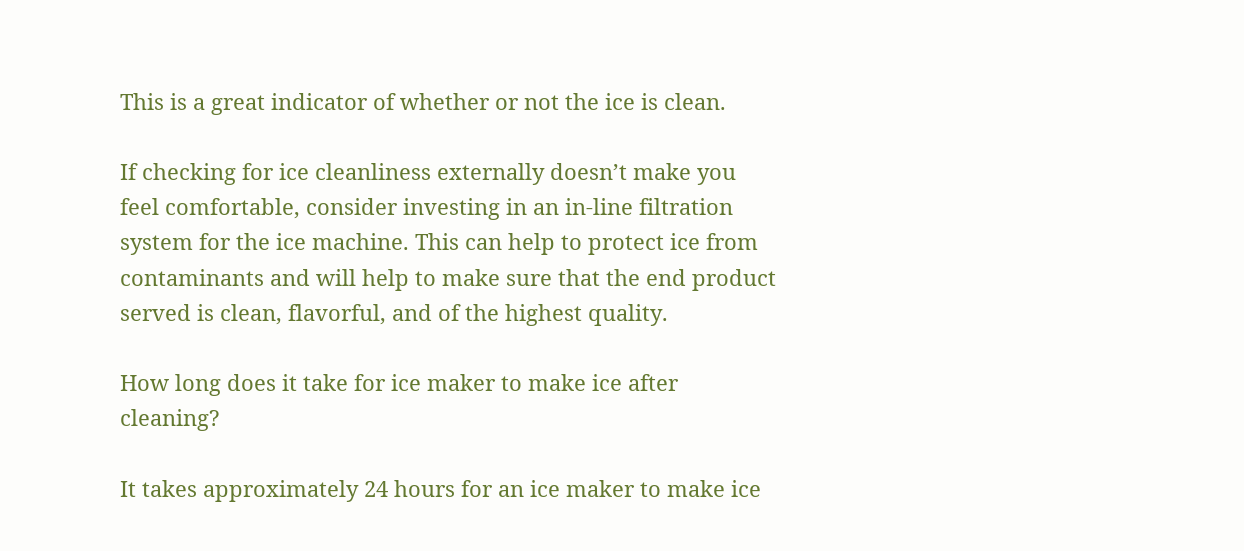This is a great indicator of whether or not the ice is clean.

If checking for ice cleanliness externally doesn’t make you feel comfortable, consider investing in an in-line filtration system for the ice machine. This can help to protect ice from contaminants and will help to make sure that the end product served is clean, flavorful, and of the highest quality.

How long does it take for ice maker to make ice after cleaning?

It takes approximately 24 hours for an ice maker to make ice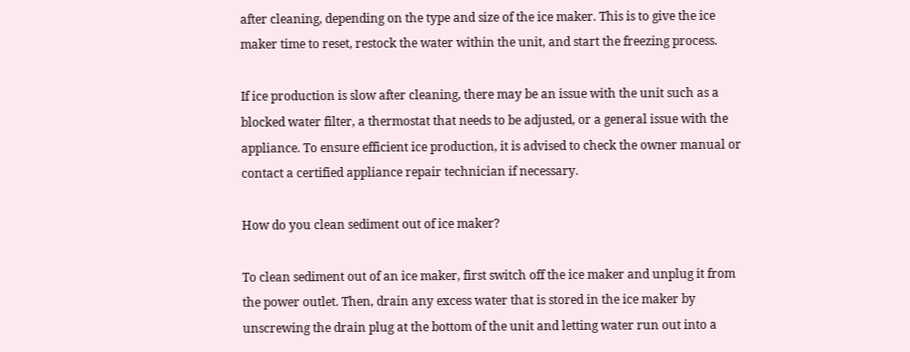after cleaning, depending on the type and size of the ice maker. This is to give the ice maker time to reset, restock the water within the unit, and start the freezing process.

If ice production is slow after cleaning, there may be an issue with the unit such as a blocked water filter, a thermostat that needs to be adjusted, or a general issue with the appliance. To ensure efficient ice production, it is advised to check the owner manual or contact a certified appliance repair technician if necessary.

How do you clean sediment out of ice maker?

To clean sediment out of an ice maker, first switch off the ice maker and unplug it from the power outlet. Then, drain any excess water that is stored in the ice maker by unscrewing the drain plug at the bottom of the unit and letting water run out into a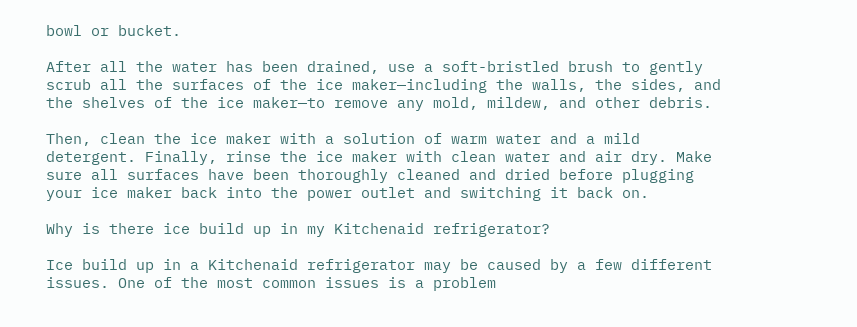bowl or bucket.

After all the water has been drained, use a soft-bristled brush to gently scrub all the surfaces of the ice maker—including the walls, the sides, and the shelves of the ice maker—to remove any mold, mildew, and other debris.

Then, clean the ice maker with a solution of warm water and a mild detergent. Finally, rinse the ice maker with clean water and air dry. Make sure all surfaces have been thoroughly cleaned and dried before plugging your ice maker back into the power outlet and switching it back on.

Why is there ice build up in my Kitchenaid refrigerator?

Ice build up in a Kitchenaid refrigerator may be caused by a few different issues. One of the most common issues is a problem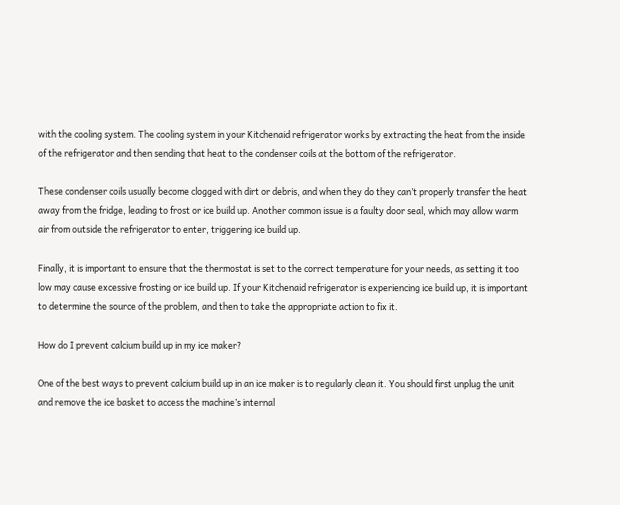with the cooling system. The cooling system in your Kitchenaid refrigerator works by extracting the heat from the inside of the refrigerator and then sending that heat to the condenser coils at the bottom of the refrigerator.

These condenser coils usually become clogged with dirt or debris, and when they do they can’t properly transfer the heat away from the fridge, leading to frost or ice build up. Another common issue is a faulty door seal, which may allow warm air from outside the refrigerator to enter, triggering ice build up.

Finally, it is important to ensure that the thermostat is set to the correct temperature for your needs, as setting it too low may cause excessive frosting or ice build up. If your Kitchenaid refrigerator is experiencing ice build up, it is important to determine the source of the problem, and then to take the appropriate action to fix it.

How do I prevent calcium build up in my ice maker?

One of the best ways to prevent calcium build up in an ice maker is to regularly clean it. You should first unplug the unit and remove the ice basket to access the machine’s internal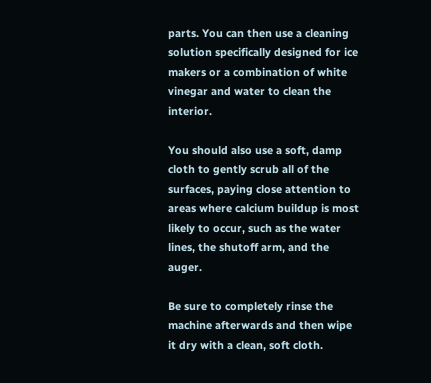parts. You can then use a cleaning solution specifically designed for ice makers or a combination of white vinegar and water to clean the interior.

You should also use a soft, damp cloth to gently scrub all of the surfaces, paying close attention to areas where calcium buildup is most likely to occur, such as the water lines, the shutoff arm, and the auger.

Be sure to completely rinse the machine afterwards and then wipe it dry with a clean, soft cloth.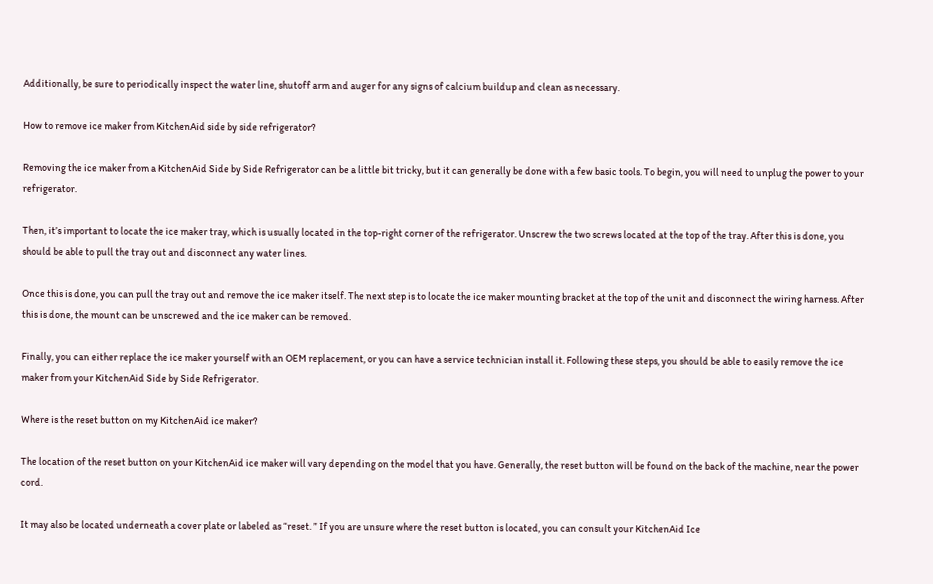Additionally, be sure to periodically inspect the water line, shutoff arm and auger for any signs of calcium buildup and clean as necessary.

How to remove ice maker from KitchenAid side by side refrigerator?

Removing the ice maker from a KitchenAid Side by Side Refrigerator can be a little bit tricky, but it can generally be done with a few basic tools. To begin, you will need to unplug the power to your refrigerator.

Then, it’s important to locate the ice maker tray, which is usually located in the top-right corner of the refrigerator. Unscrew the two screws located at the top of the tray. After this is done, you should be able to pull the tray out and disconnect any water lines.

Once this is done, you can pull the tray out and remove the ice maker itself. The next step is to locate the ice maker mounting bracket at the top of the unit and disconnect the wiring harness. After this is done, the mount can be unscrewed and the ice maker can be removed.

Finally, you can either replace the ice maker yourself with an OEM replacement, or you can have a service technician install it. Following these steps, you should be able to easily remove the ice maker from your KitchenAid Side by Side Refrigerator.

Where is the reset button on my KitchenAid ice maker?

The location of the reset button on your KitchenAid ice maker will vary depending on the model that you have. Generally, the reset button will be found on the back of the machine, near the power cord.

It may also be located underneath a cover plate or labeled as “reset. ” If you are unsure where the reset button is located, you can consult your KitchenAid Ice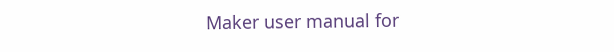Maker user manual for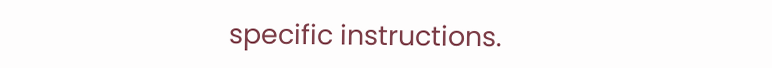specific instructions.